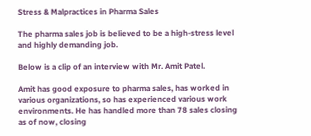Stress & Malpractices in Pharma Sales

The pharma sales job is believed to be a high-stress level and highly demanding job.

Below is a clip of an interview with Mr. Amit Patel.

Amit has good exposure to pharma sales, has worked in various organizations, so has experienced various work environments. He has handled more than 78 sales closing as of now, closing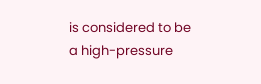is considered to be a high-pressure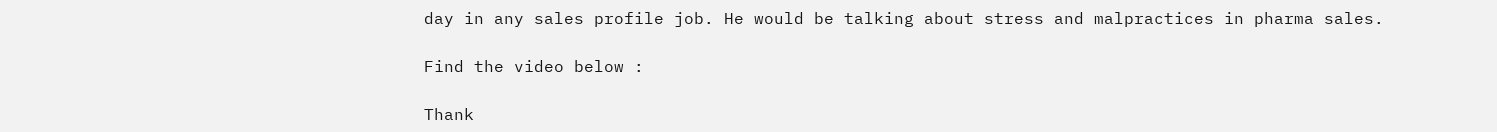day in any sales profile job. He would be talking about stress and malpractices in pharma sales.

Find the video below :

Thank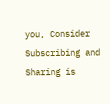you, Consider Subscribing and Sharing is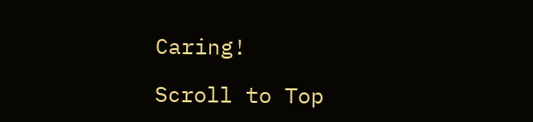Caring!

Scroll to Top